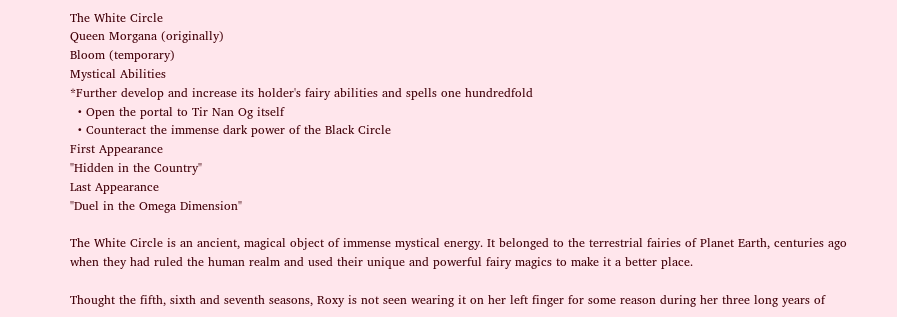The White Circle
Queen Morgana (originally)
Bloom (temporary)
Mystical Abilities
*Further develop and increase its holder's fairy abilities and spells one hundredfold
  • Open the portal to Tir Nan Og itself
  • Counteract the immense dark power of the Black Circle
First Appearance
"Hidden in the Country"
Last Appearance
"Duel in the Omega Dimension"

The White Circle is an ancient, magical object of immense mystical energy. It belonged to the terrestrial fairies of Planet Earth, centuries ago when they had ruled the human realm and used their unique and powerful fairy magics to make it a better place.

Thought the fifth, sixth and seventh seasons, Roxy is not seen wearing it on her left finger for some reason during her three long years of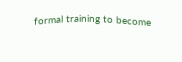formal training to become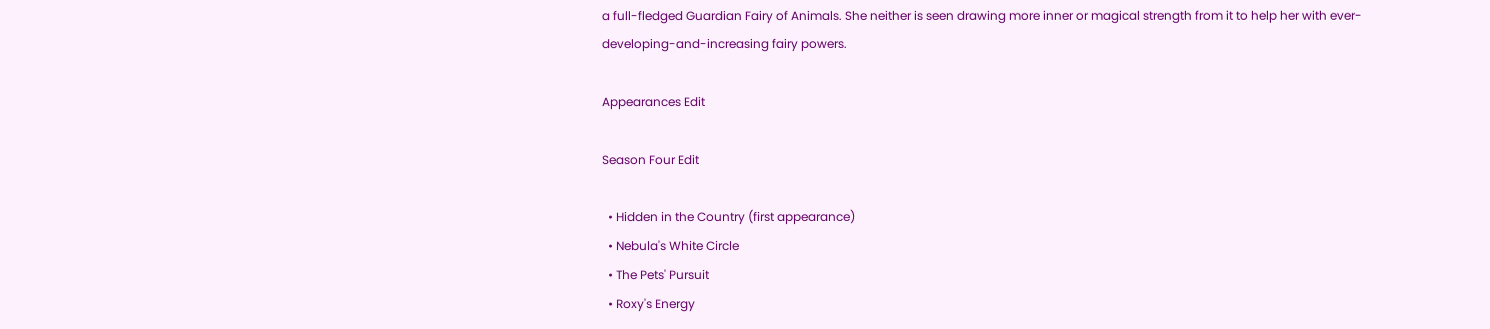a full-fledged Guardian Fairy of Animals. She neither is seen drawing more inner or magical strength from it to help her with ever-developing-and-increasing fairy powers.

Appearances Edit

Season Four Edit

  • Hidden in the Country (first appearance)
  • Nebula's White Circle
  • The Pets' Pursuit
  • Roxy's Energy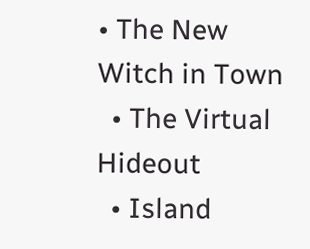• The New Witch in Town
  • The Virtual Hideout
  • Island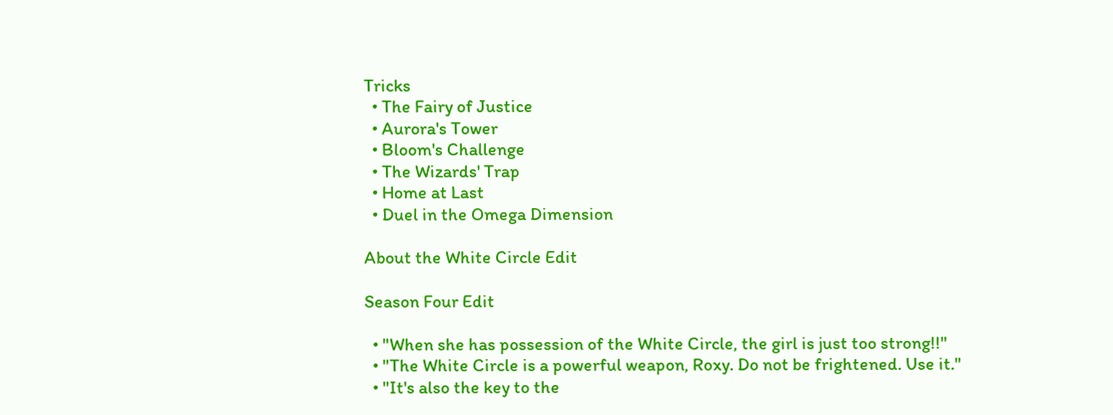Tricks
  • The Fairy of Justice
  • Aurora's Tower
  • Bloom's Challenge
  • The Wizards' Trap
  • Home at Last
  • Duel in the Omega Dimension

About the White Circle Edit

Season Four Edit

  • "When she has possession of the White Circle, the girl is just too strong!!"
  • "The White Circle is a powerful weapon, Roxy. Do not be frightened. Use it."
  • "It's also the key to the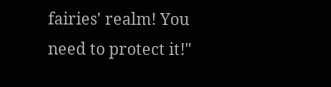fairies' realm! You need to protect it!"